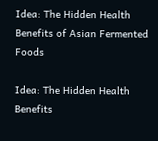Idea: The Hidden Health Benefits of Asian Fermented Foods

Idea: The Hidden Health Benefits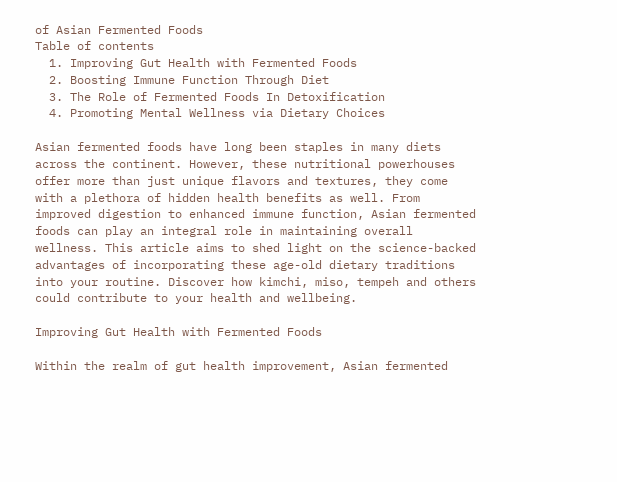of Asian Fermented Foods
Table of contents
  1. Improving Gut Health with Fermented Foods
  2. Boosting Immune Function Through Diet
  3. The Role of Fermented Foods In Detoxification
  4. Promoting Mental Wellness via Dietary Choices

Asian fermented foods have long been staples in many diets across the continent. However, these nutritional powerhouses offer more than just unique flavors and textures, they come with a plethora of hidden health benefits as well. From improved digestion to enhanced immune function, Asian fermented foods can play an integral role in maintaining overall wellness. This article aims to shed light on the science-backed advantages of incorporating these age-old dietary traditions into your routine. Discover how kimchi, miso, tempeh and others could contribute to your health and wellbeing.

Improving Gut Health with Fermented Foods

Within the realm of gut health improvement, Asian fermented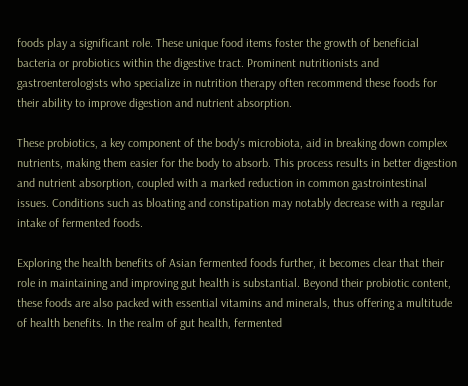foods play a significant role. These unique food items foster the growth of beneficial bacteria or probiotics within the digestive tract. Prominent nutritionists and gastroenterologists who specialize in nutrition therapy often recommend these foods for their ability to improve digestion and nutrient absorption.

These probiotics, a key component of the body's microbiota, aid in breaking down complex nutrients, making them easier for the body to absorb. This process results in better digestion and nutrient absorption, coupled with a marked reduction in common gastrointestinal issues. Conditions such as bloating and constipation may notably decrease with a regular intake of fermented foods.

Exploring the health benefits of Asian fermented foods further, it becomes clear that their role in maintaining and improving gut health is substantial. Beyond their probiotic content, these foods are also packed with essential vitamins and minerals, thus offering a multitude of health benefits. In the realm of gut health, fermented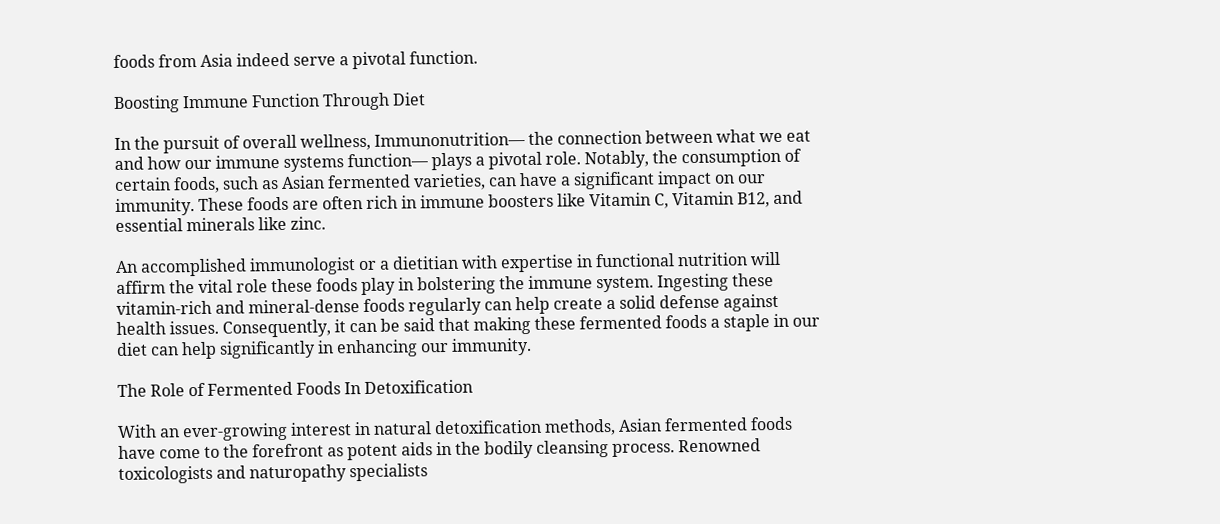foods from Asia indeed serve a pivotal function.

Boosting Immune Function Through Diet

In the pursuit of overall wellness, Immunonutrition— the connection between what we eat and how our immune systems function— plays a pivotal role. Notably, the consumption of certain foods, such as Asian fermented varieties, can have a significant impact on our immunity. These foods are often rich in immune boosters like Vitamin C, Vitamin B12, and essential minerals like zinc.

An accomplished immunologist or a dietitian with expertise in functional nutrition will affirm the vital role these foods play in bolstering the immune system. Ingesting these vitamin-rich and mineral-dense foods regularly can help create a solid defense against health issues. Consequently, it can be said that making these fermented foods a staple in our diet can help significantly in enhancing our immunity.

The Role of Fermented Foods In Detoxification

With an ever-growing interest in natural detoxification methods, Asian fermented foods have come to the forefront as potent aids in the bodily cleansing process. Renowned toxicologists and naturopathy specialists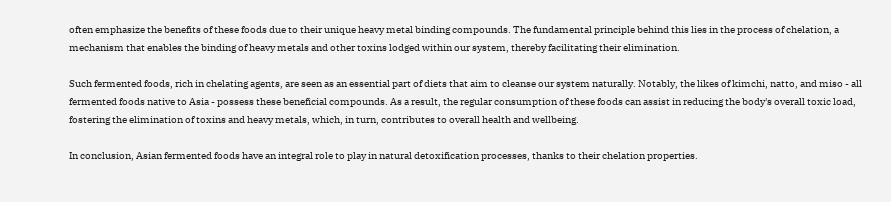often emphasize the benefits of these foods due to their unique heavy metal binding compounds. The fundamental principle behind this lies in the process of chelation, a mechanism that enables the binding of heavy metals and other toxins lodged within our system, thereby facilitating their elimination.

Such fermented foods, rich in chelating agents, are seen as an essential part of diets that aim to cleanse our system naturally. Notably, the likes of kimchi, natto, and miso - all fermented foods native to Asia - possess these beneficial compounds. As a result, the regular consumption of these foods can assist in reducing the body's overall toxic load, fostering the elimination of toxins and heavy metals, which, in turn, contributes to overall health and wellbeing.

In conclusion, Asian fermented foods have an integral role to play in natural detoxification processes, thanks to their chelation properties.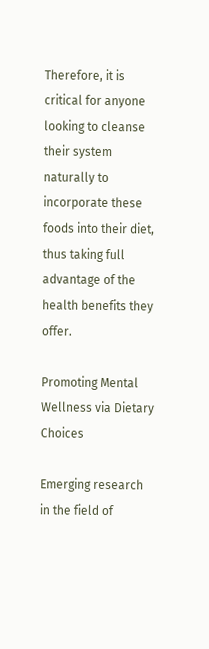Therefore, it is critical for anyone looking to cleanse their system naturally to incorporate these foods into their diet, thus taking full advantage of the health benefits they offer.

Promoting Mental Wellness via Dietary Choices

Emerging research in the field of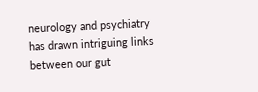neurology and psychiatry has drawn intriguing links between our gut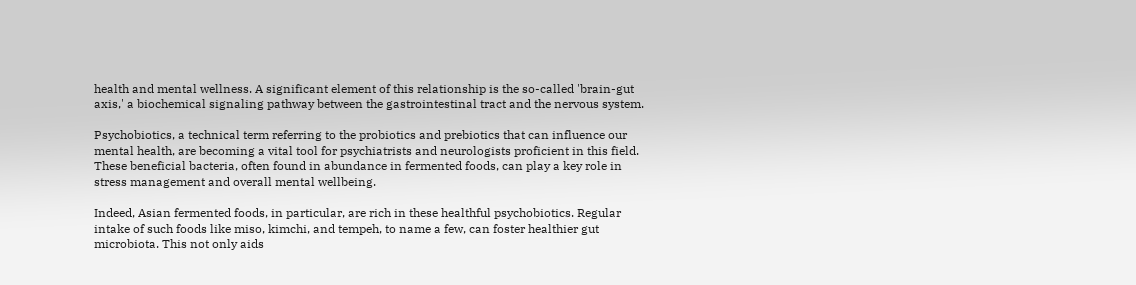health and mental wellness. A significant element of this relationship is the so-called 'brain-gut axis,' a biochemical signaling pathway between the gastrointestinal tract and the nervous system.

Psychobiotics, a technical term referring to the probiotics and prebiotics that can influence our mental health, are becoming a vital tool for psychiatrists and neurologists proficient in this field. These beneficial bacteria, often found in abundance in fermented foods, can play a key role in stress management and overall mental wellbeing.

Indeed, Asian fermented foods, in particular, are rich in these healthful psychobiotics. Regular intake of such foods like miso, kimchi, and tempeh, to name a few, can foster healthier gut microbiota. This not only aids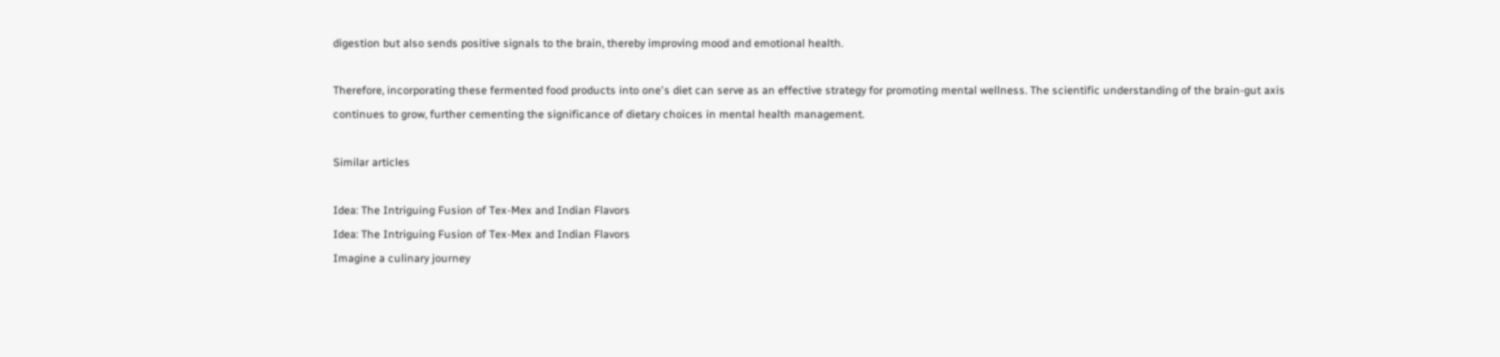digestion but also sends positive signals to the brain, thereby improving mood and emotional health.

Therefore, incorporating these fermented food products into one's diet can serve as an effective strategy for promoting mental wellness. The scientific understanding of the brain-gut axis continues to grow, further cementing the significance of dietary choices in mental health management.

Similar articles

Idea: The Intriguing Fusion of Tex-Mex and Indian Flavors
Idea: The Intriguing Fusion of Tex-Mex and Indian Flavors
Imagine a culinary journey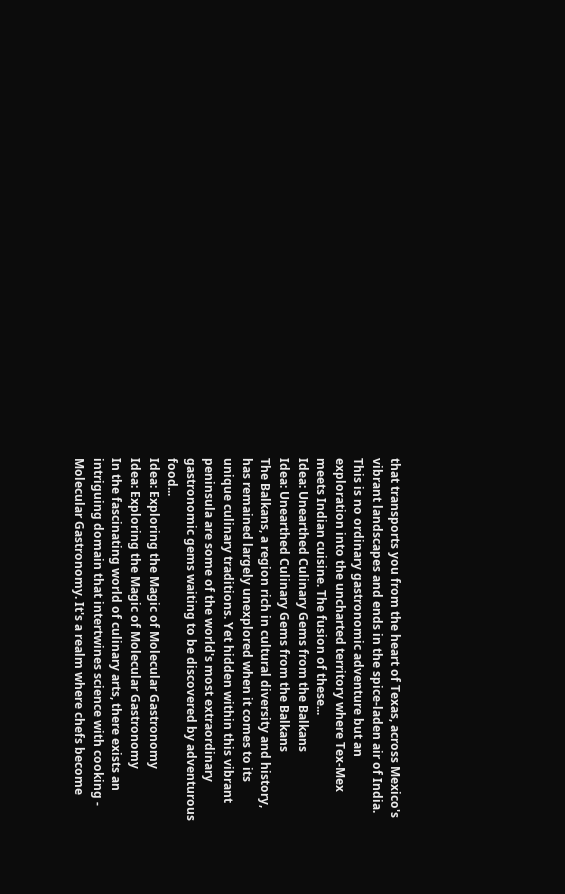that transports you from the heart of Texas, across Mexico's vibrant landscapes and ends in the spice-laden air of India. This is no ordinary gastronomic adventure but an exploration into the uncharted territory where Tex-Mex meets Indian cuisine. The fusion of these...
Idea: Unearthed Culinary Gems from the Balkans
Idea: Unearthed Culinary Gems from the Balkans
The Balkans, a region rich in cultural diversity and history, has remained largely unexplored when it comes to its unique culinary traditions. Yet hidden within this vibrant peninsula are some of the world's most extraordinary gastronomic gems waiting to be discovered by adventurous food...
Idea: Exploring the Magic of Molecular Gastronomy
Idea: Exploring the Magic of Molecular Gastronomy
In the fascinating world of culinary arts, there exists an intriguing domain that intertwines science with cooking - Molecular Gastronomy. It's a realm where chefs become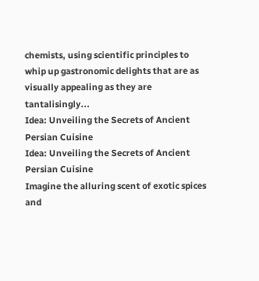chemists, using scientific principles to whip up gastronomic delights that are as visually appealing as they are tantalisingly...
Idea: Unveiling the Secrets of Ancient Persian Cuisine
Idea: Unveiling the Secrets of Ancient Persian Cuisine
Imagine the alluring scent of exotic spices and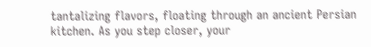tantalizing flavors, floating through an ancient Persian kitchen. As you step closer, your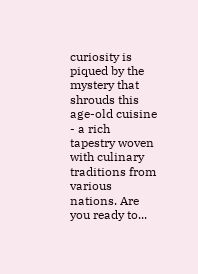curiosity is piqued by the mystery that shrouds this age-old cuisine - a rich tapestry woven with culinary traditions from various nations. Are you ready to...